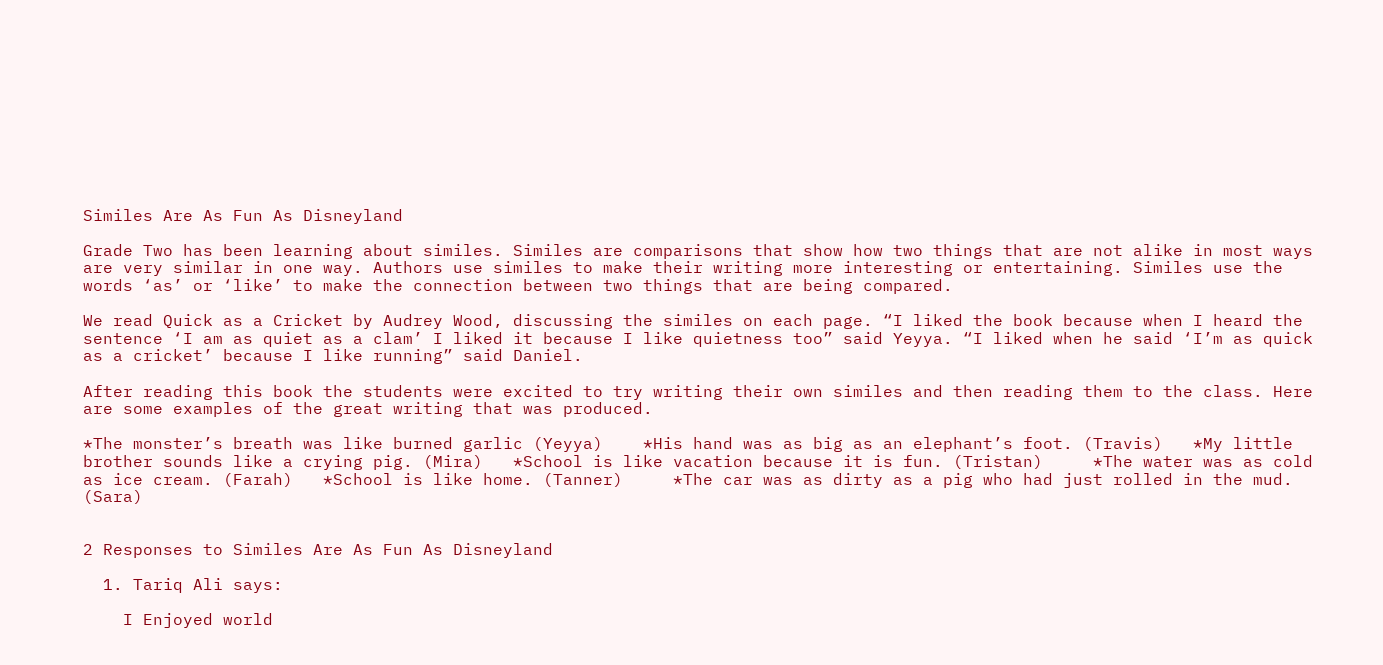Similes Are As Fun As Disneyland

Grade Two has been learning about similes. Similes are comparisons that show how two things that are not alike in most ways are very similar in one way. Authors use similes to make their writing more interesting or entertaining. Similes use the words ‘as’ or ‘like’ to make the connection between two things that are being compared.

We read Quick as a Cricket by Audrey Wood, discussing the similes on each page. “I liked the book because when I heard the sentence ‘I am as quiet as a clam’ I liked it because I like quietness too” said Yeyya. “I liked when he said ‘I’m as quick as a cricket’ because I like running” said Daniel.

After reading this book the students were excited to try writing their own similes and then reading them to the class. Here are some examples of the great writing that was produced.

*The monster’s breath was like burned garlic (Yeyya)    *His hand was as big as an elephant’s foot. (Travis)   *My little brother sounds like a crying pig. (Mira)   *School is like vacation because it is fun. (Tristan)     *The water was as cold as ice cream. (Farah)   *School is like home. (Tanner)     *The car was as dirty as a pig who had just rolled in the mud. (Sara)


2 Responses to Similes Are As Fun As Disneyland

  1. Tariq Ali says:

    I Enjoyed world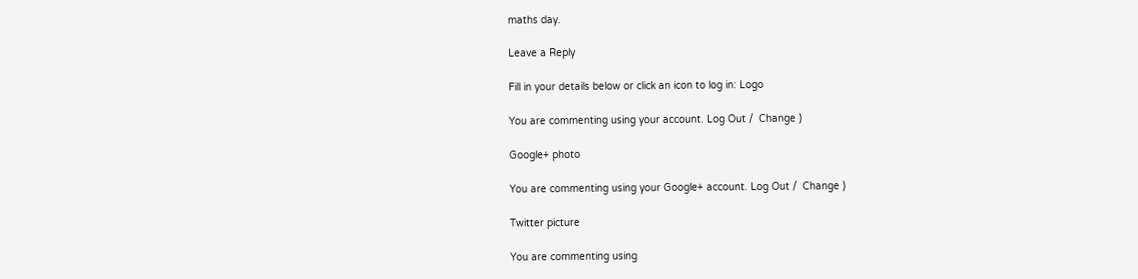maths day.

Leave a Reply

Fill in your details below or click an icon to log in: Logo

You are commenting using your account. Log Out /  Change )

Google+ photo

You are commenting using your Google+ account. Log Out /  Change )

Twitter picture

You are commenting using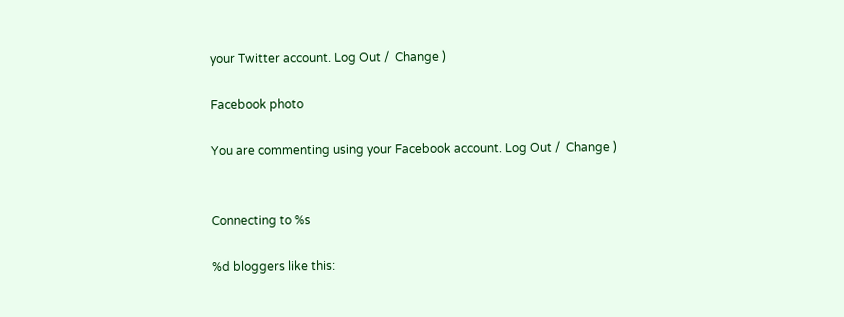your Twitter account. Log Out /  Change )

Facebook photo

You are commenting using your Facebook account. Log Out /  Change )


Connecting to %s

%d bloggers like this: